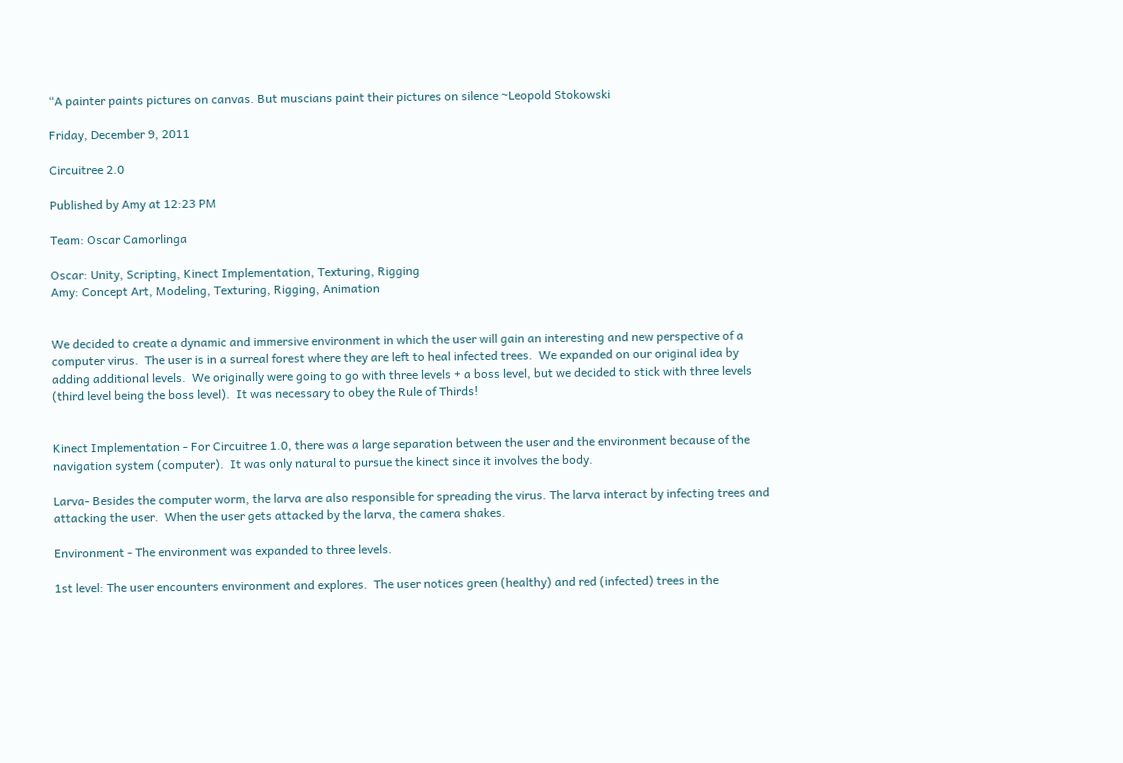“A painter paints pictures on canvas. But muscians paint their pictures on silence ~Leopold Stokowski

Friday, December 9, 2011

Circuitree 2.0

Published by Amy at 12:23 PM

Team: Oscar Camorlinga

Oscar: Unity, Scripting, Kinect Implementation, Texturing, Rigging
Amy: Concept Art, Modeling, Texturing, Rigging, Animation


We decided to create a dynamic and immersive environment in which the user will gain an interesting and new perspective of a computer virus.  The user is in a surreal forest where they are left to heal infected trees.  We expanded on our original idea by adding additional levels.  We originally were going to go with three levels + a boss level, but we decided to stick with three levels (third level being the boss level).  It was necessary to obey the Rule of Thirds!


Kinect Implementation - For Circuitree 1.0, there was a large separation between the user and the environment because of the navigation system (computer).  It was only natural to pursue the kinect since it involves the body.

Larva- Besides the computer worm, the larva are also responsible for spreading the virus. The larva interact by infecting trees and attacking the user.  When the user gets attacked by the larva, the camera shakes.

Environment - The environment was expanded to three levels.

1st level: The user encounters environment and explores.  The user notices green (healthy) and red (infected) trees in the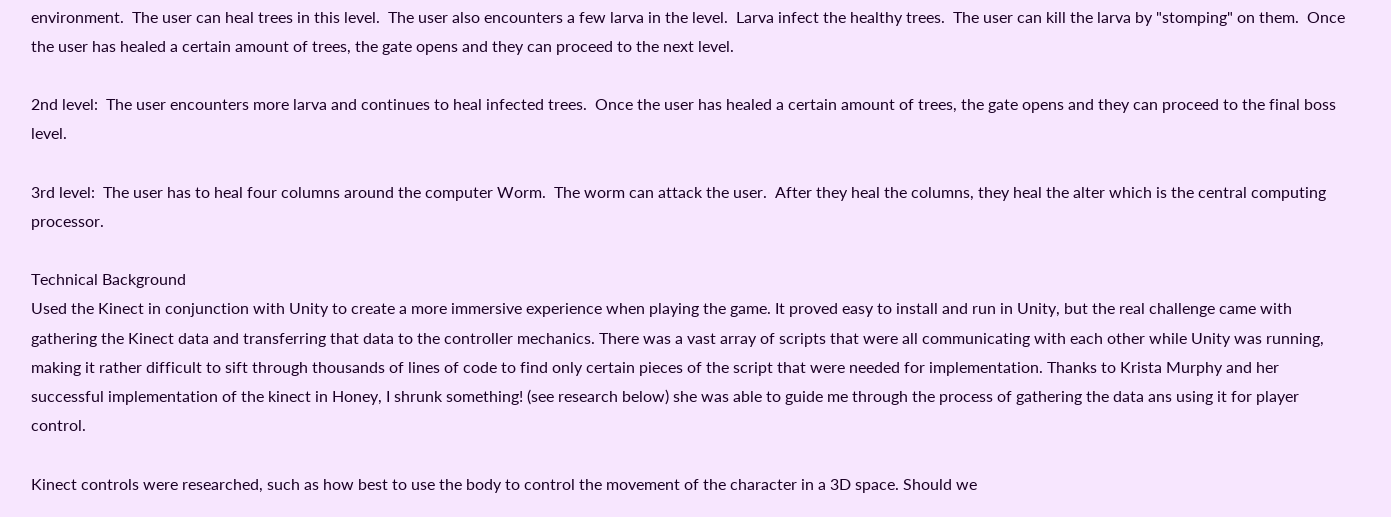environment.  The user can heal trees in this level.  The user also encounters a few larva in the level.  Larva infect the healthy trees.  The user can kill the larva by "stomping" on them.  Once the user has healed a certain amount of trees, the gate opens and they can proceed to the next level.

2nd level:  The user encounters more larva and continues to heal infected trees.  Once the user has healed a certain amount of trees, the gate opens and they can proceed to the final boss level.

3rd level:  The user has to heal four columns around the computer Worm.  The worm can attack the user.  After they heal the columns, they heal the alter which is the central computing processor.

Technical Background
Used the Kinect in conjunction with Unity to create a more immersive experience when playing the game. It proved easy to install and run in Unity, but the real challenge came with gathering the Kinect data and transferring that data to the controller mechanics. There was a vast array of scripts that were all communicating with each other while Unity was running, making it rather difficult to sift through thousands of lines of code to find only certain pieces of the script that were needed for implementation. Thanks to Krista Murphy and her successful implementation of the kinect in Honey, I shrunk something! (see research below) she was able to guide me through the process of gathering the data ans using it for player control.

Kinect controls were researched, such as how best to use the body to control the movement of the character in a 3D space. Should we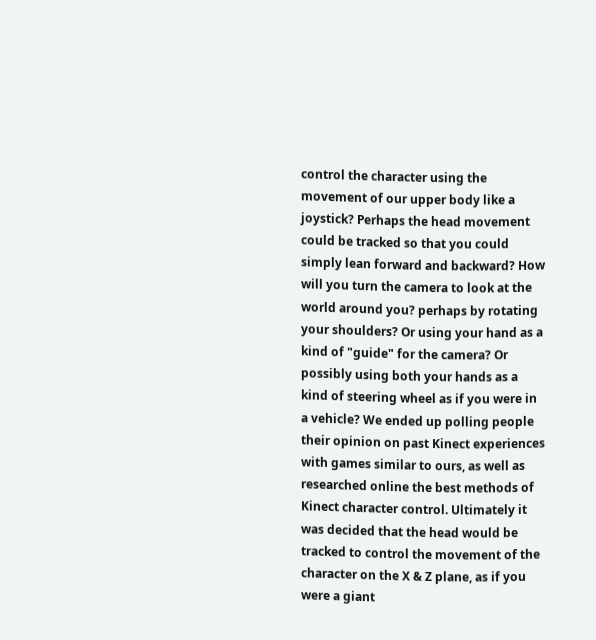control the character using the movement of our upper body like a joystick? Perhaps the head movement could be tracked so that you could simply lean forward and backward? How will you turn the camera to look at the world around you? perhaps by rotating your shoulders? Or using your hand as a kind of "guide" for the camera? Or possibly using both your hands as a kind of steering wheel as if you were in a vehicle? We ended up polling people their opinion on past Kinect experiences with games similar to ours, as well as researched online the best methods of Kinect character control. Ultimately it was decided that the head would be tracked to control the movement of the character on the X & Z plane, as if you were a giant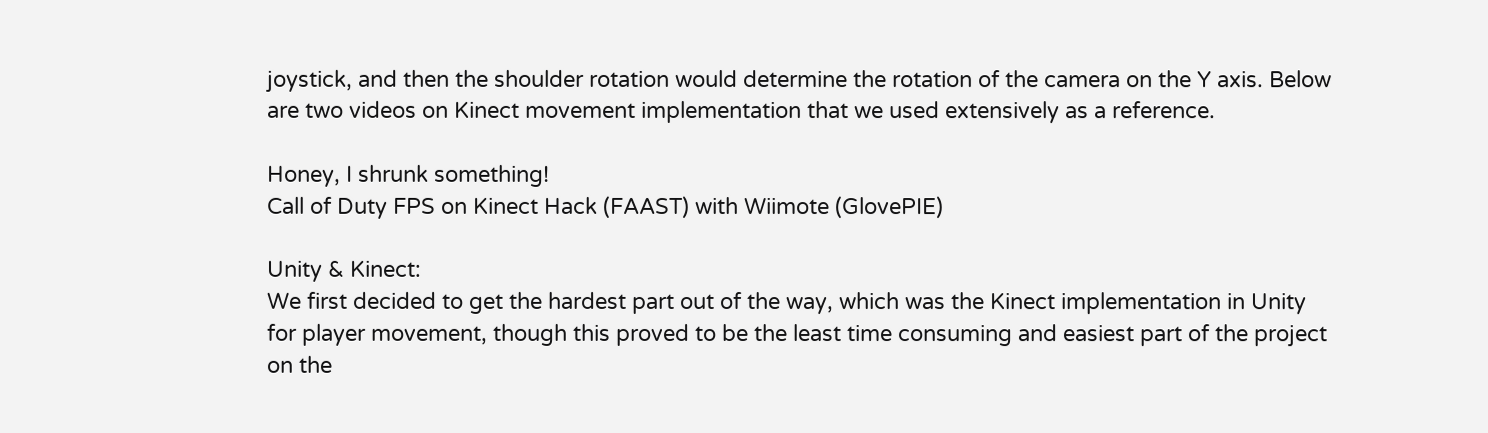joystick, and then the shoulder rotation would determine the rotation of the camera on the Y axis. Below are two videos on Kinect movement implementation that we used extensively as a reference.

Honey, I shrunk something!
Call of Duty FPS on Kinect Hack (FAAST) with Wiimote (GlovePIE)

Unity & Kinect:
We first decided to get the hardest part out of the way, which was the Kinect implementation in Unity for player movement, though this proved to be the least time consuming and easiest part of the project on the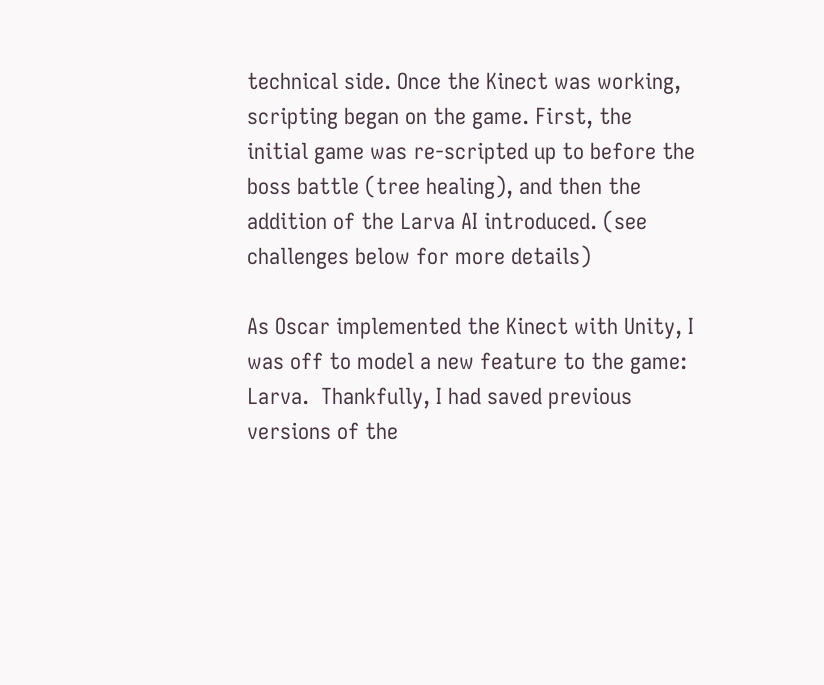technical side. Once the Kinect was working, scripting began on the game. First, the initial game was re-scripted up to before the boss battle (tree healing), and then the addition of the Larva AI introduced. (see challenges below for more details)

As Oscar implemented the Kinect with Unity, I was off to model a new feature to the game: Larva.  Thankfully, I had saved previous versions of the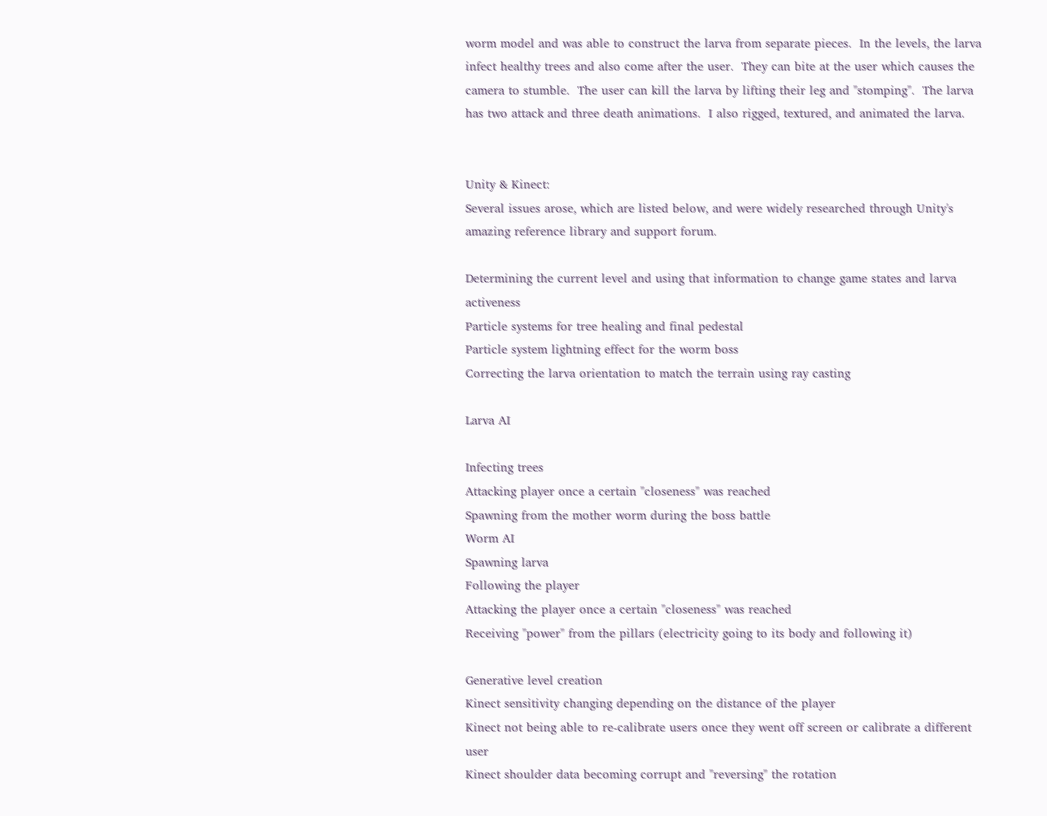worm model and was able to construct the larva from separate pieces.  In the levels, the larva infect healthy trees and also come after the user.  They can bite at the user which causes the camera to stumble.  The user can kill the larva by lifting their leg and "stomping".  The larva has two attack and three death animations.  I also rigged, textured, and animated the larva.


Unity & Kinect:
Several issues arose, which are listed below, and were widely researched through Unity's amazing reference library and support forum.

Determining the current level and using that information to change game states and larva activeness
Particle systems for tree healing and final pedestal
Particle system lightning effect for the worm boss
Correcting the larva orientation to match the terrain using ray casting

Larva AI

Infecting trees
Attacking player once a certain "closeness" was reached
Spawning from the mother worm during the boss battle
Worm AI
Spawning larva
Following the player
Attacking the player once a certain "closeness" was reached
Receiving "power" from the pillars (electricity going to its body and following it)

Generative level creation
Kinect sensitivity changing depending on the distance of the player
Kinect not being able to re-calibrate users once they went off screen or calibrate a different user
Kinect shoulder data becoming corrupt and "reversing" the rotation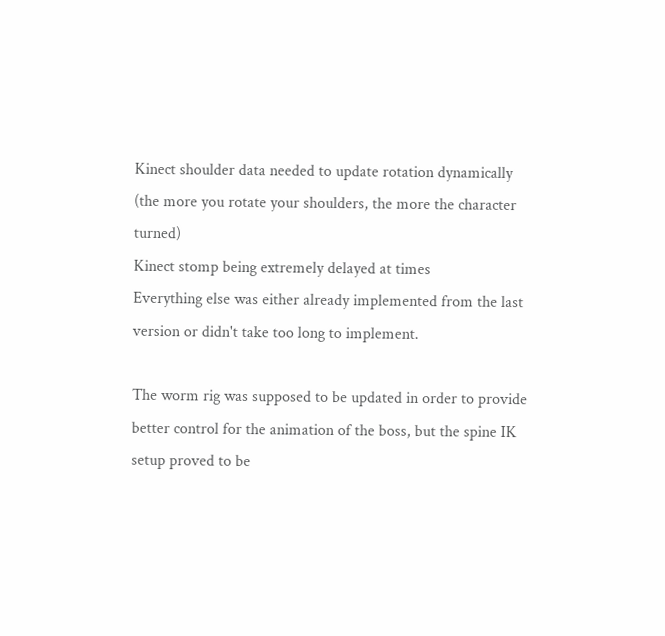Kinect shoulder data needed to update rotation dynamically (the more you rotate your shoulders, the more the character turned)
Kinect stomp being extremely delayed at times
Everything else was either already implemented from the last version or didn't take too long to implement.

The worm rig was supposed to be updated in order to provide better control for the animation of the boss, but the spine IK setup proved to be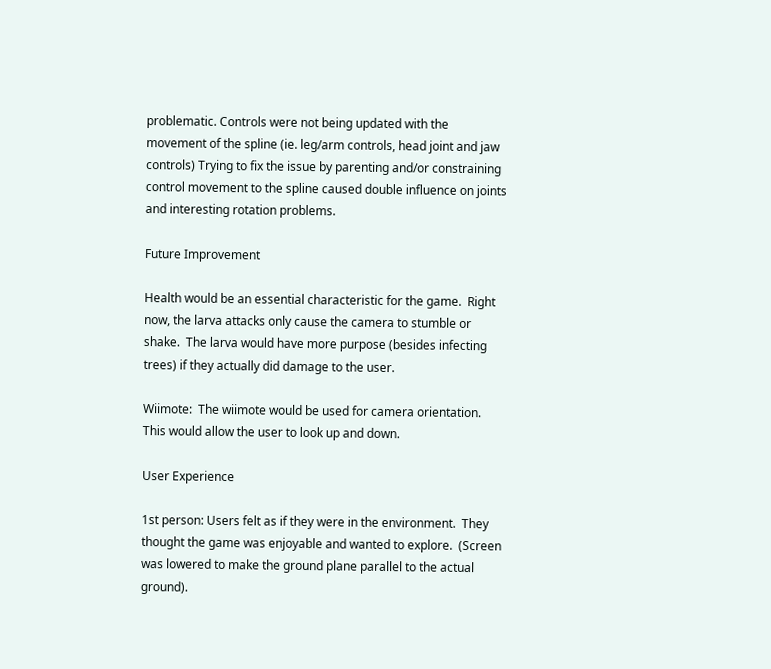problematic. Controls were not being updated with the movement of the spline (ie. leg/arm controls, head joint and jaw controls) Trying to fix the issue by parenting and/or constraining control movement to the spline caused double influence on joints and interesting rotation problems.

Future Improvement

Health would be an essential characteristic for the game.  Right now, the larva attacks only cause the camera to stumble or shake.  The larva would have more purpose (besides infecting trees) if they actually did damage to the user.

Wiimote:  The wiimote would be used for camera orientation.  This would allow the user to look up and down.

User Experience

1st person: Users felt as if they were in the environment.  They thought the game was enjoyable and wanted to explore.  (Screen was lowered to make the ground plane parallel to the actual ground).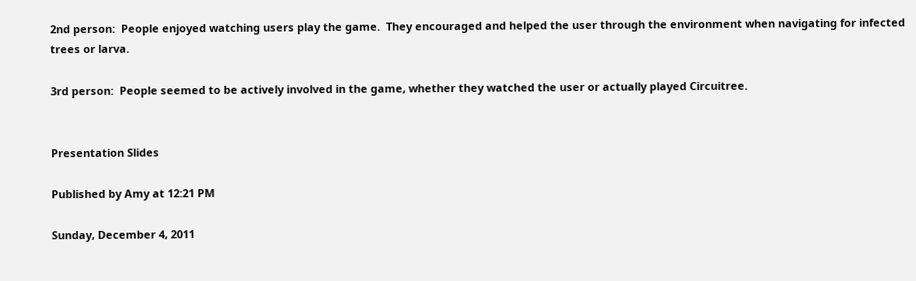2nd person:  People enjoyed watching users play the game.  They encouraged and helped the user through the environment when navigating for infected trees or larva.

3rd person:  People seemed to be actively involved in the game, whether they watched the user or actually played Circuitree.


Presentation Slides

Published by Amy at 12:21 PM

Sunday, December 4, 2011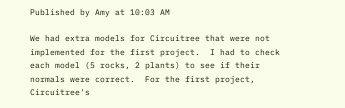Published by Amy at 10:03 AM

We had extra models for Circuitree that were not implemented for the first project.  I had to check each model (5 rocks, 2 plants) to see if their normals were correct.  For the first project, Circuitree's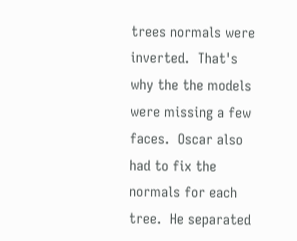trees normals were inverted.  That's why the the models were missing a few faces.  Oscar also had to fix the normals for each tree.  He separated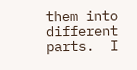them into different parts.  I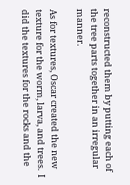reconstructed them by putting each of the tree parts together in an irregular manner.

As for textures, Oscar created the new texture for the worm, larva, and trees.  I did the textures for the rocks and the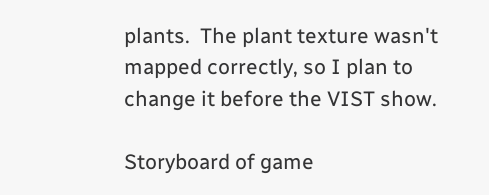plants.  The plant texture wasn't mapped correctly, so I plan to change it before the VIST show.

Storyboard of game